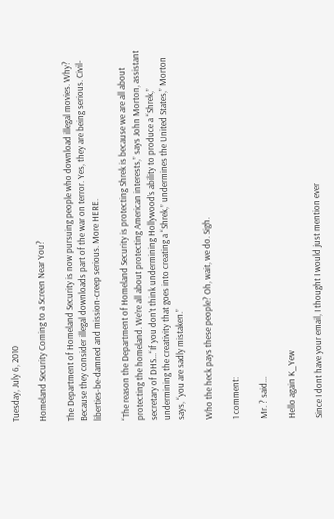Tuesday, July 6, 2010

Homeland Security Coming to a Screen Near You?

The Department of Homeland Security is now pursuing people who download illegal movies. Why? Because they consider illegal downloads part of the war on terror. Yes, they are being serious. Civil-liberties-be-damned and mission-creep serious. More HERE.

“The reason the Department of Homeland Security is protecting Shrek is because we are all about protecting the homeland. We’re all about protecting American interests,” says John Morton, assistant secretary of DHS...“If you don’t think undermining Hollywood’s ability to produce a “Shrek,” undermining the creativity that goes into creating a “Shrek,” undermines the United States,” Morton says, “you are sadly mistaken.”

Who the heck pays these people? Oh, wait, we do. Sigh.

1 comment:

Mr. ? said...

Hello again K_Yew

Since I dont have your email, I thought I would just mention ever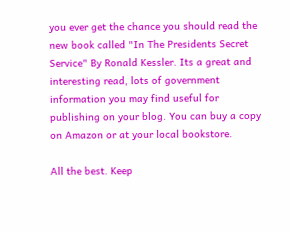you ever get the chance you should read the new book called "In The Presidents Secret Service" By Ronald Kessler. Its a great and interesting read, lots of government information you may find useful for publishing on your blog. You can buy a copy on Amazon or at your local bookstore.

All the best. Keep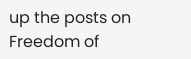up the posts on Freedom of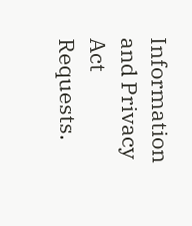Information and Privacy Act Requests.